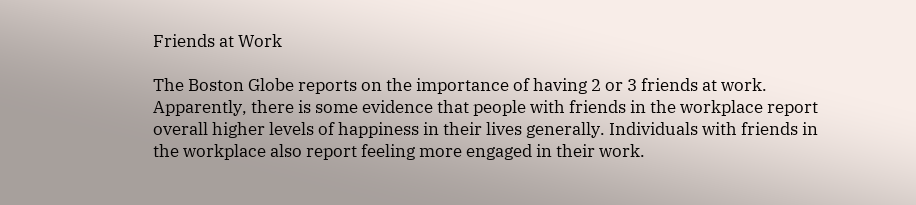Friends at Work

The Boston Globe reports on the importance of having 2 or 3 friends at work. Apparently, there is some evidence that people with friends in the workplace report overall higher levels of happiness in their lives generally. Individuals with friends in the workplace also report feeling more engaged in their work.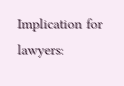Implication for lawyers: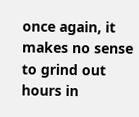once again, it makes no sense to grind out hours in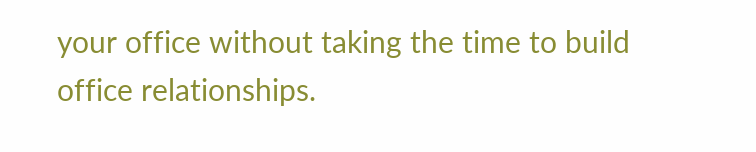your office without taking the time to build office relationships.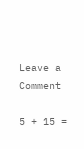Leave a Comment

5 + 15 =